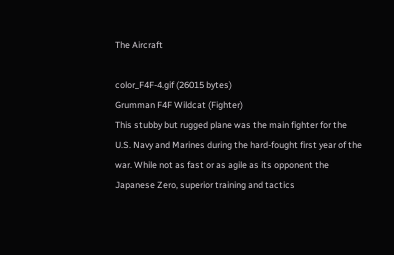The Aircraft

color_F4F-4.gif (26015 bytes)
Grumman F4F Wildcat (Fighter)
This stubby but rugged plane was the main fighter for the U.S. Navy and Marines during the hard-fought first year of the war. While not as fast or as agile as its opponent the Japanese Zero, superior training and tactics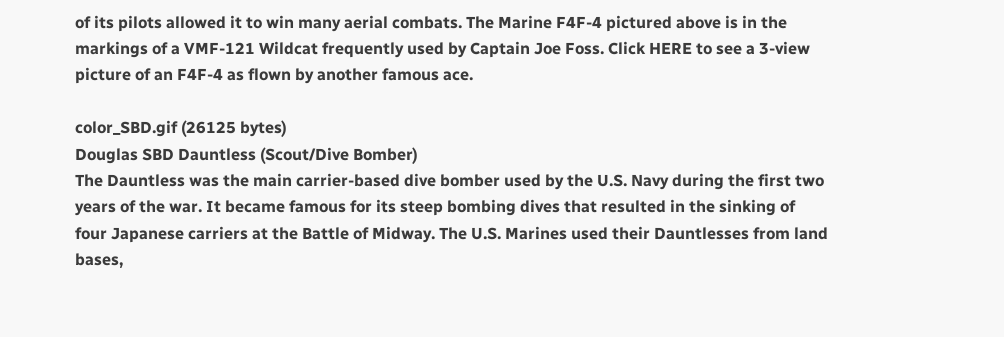of its pilots allowed it to win many aerial combats. The Marine F4F-4 pictured above is in the markings of a VMF-121 Wildcat frequently used by Captain Joe Foss. Click HERE to see a 3-view picture of an F4F-4 as flown by another famous ace.

color_SBD.gif (26125 bytes)
Douglas SBD Dauntless (Scout/Dive Bomber)
The Dauntless was the main carrier-based dive bomber used by the U.S. Navy during the first two years of the war. It became famous for its steep bombing dives that resulted in the sinking of four Japanese carriers at the Battle of Midway. The U.S. Marines used their Dauntlesses from land bases,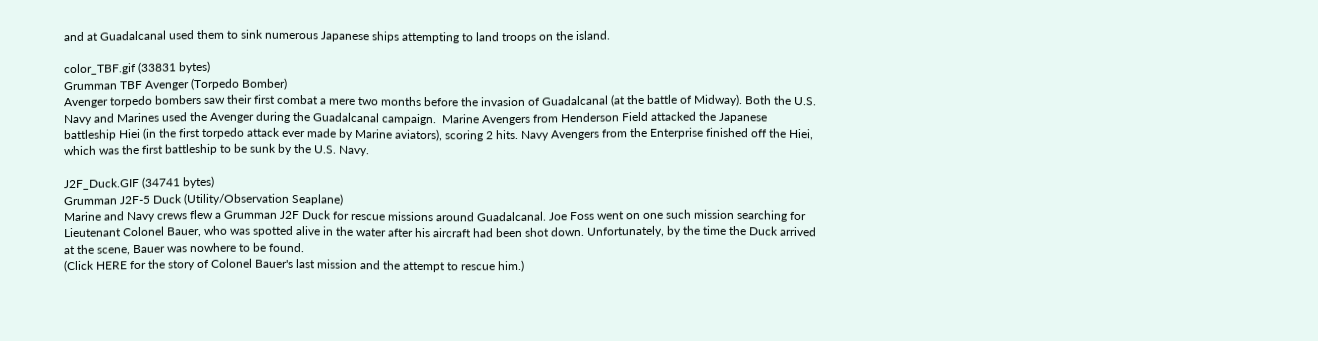and at Guadalcanal used them to sink numerous Japanese ships attempting to land troops on the island.

color_TBF.gif (33831 bytes)
Grumman TBF Avenger (Torpedo Bomber)
Avenger torpedo bombers saw their first combat a mere two months before the invasion of Guadalcanal (at the battle of Midway). Both the U.S. Navy and Marines used the Avenger during the Guadalcanal campaign.  Marine Avengers from Henderson Field attacked the Japanese battleship Hiei (in the first torpedo attack ever made by Marine aviators), scoring 2 hits. Navy Avengers from the Enterprise finished off the Hiei, which was the first battleship to be sunk by the U.S. Navy.

J2F_Duck.GIF (34741 bytes)
Grumman J2F-5 Duck (Utility/Observation Seaplane)
Marine and Navy crews flew a Grumman J2F Duck for rescue missions around Guadalcanal. Joe Foss went on one such mission searching for Lieutenant Colonel Bauer, who was spotted alive in the water after his aircraft had been shot down. Unfortunately, by the time the Duck arrived at the scene, Bauer was nowhere to be found.
(Click HERE for the story of Colonel Bauer's last mission and the attempt to rescue him.)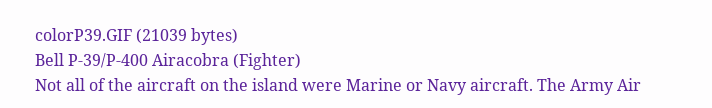colorP39.GIF (21039 bytes)
Bell P-39/P-400 Airacobra (Fighter)
Not all of the aircraft on the island were Marine or Navy aircraft. The Army Air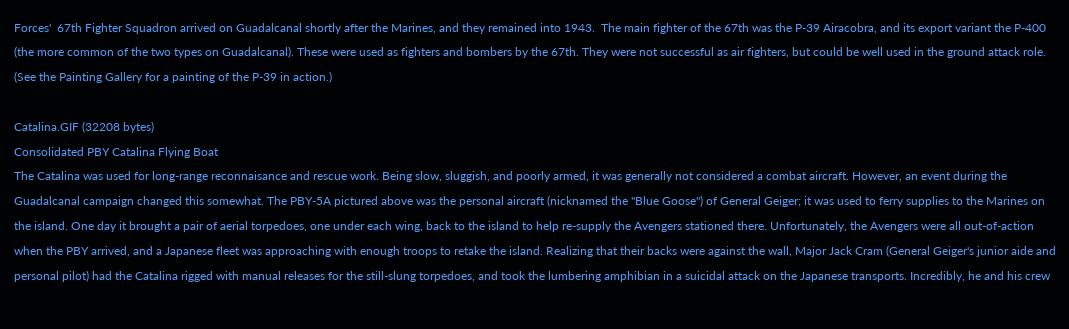Forces'  67th Fighter Squadron arrived on Guadalcanal shortly after the Marines, and they remained into 1943.  The main fighter of the 67th was the P-39 Airacobra, and its export variant the P-400 (the more common of the two types on Guadalcanal). These were used as fighters and bombers by the 67th. They were not successful as air fighters, but could be well used in the ground attack role. (See the Painting Gallery for a painting of the P-39 in action.)

Catalina.GIF (32208 bytes)
Consolidated PBY Catalina Flying Boat
The Catalina was used for long-range reconnaisance and rescue work. Being slow, sluggish, and poorly armed, it was generally not considered a combat aircraft. However, an event during the Guadalcanal campaign changed this somewhat. The PBY-5A pictured above was the personal aircraft (nicknamed the "Blue Goose") of General Geiger; it was used to ferry supplies to the Marines on the island. One day it brought a pair of aerial torpedoes, one under each wing, back to the island to help re-supply the Avengers stationed there. Unfortunately, the Avengers were all out-of-action when the PBY arrived, and a Japanese fleet was approaching with enough troops to retake the island. Realizing that their backs were against the wall, Major Jack Cram (General Geiger's junior aide and personal pilot) had the Catalina rigged with manual releases for the still-slung torpedoes, and took the lumbering amphibian in a suicidal attack on the Japanese transports. Incredibly, he and his crew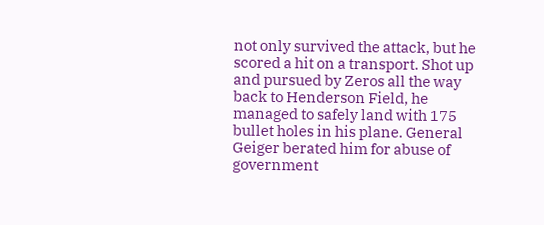not only survived the attack, but he scored a hit on a transport. Shot up and pursued by Zeros all the way back to Henderson Field, he managed to safely land with 175 bullet holes in his plane. General Geiger berated him for abuse of government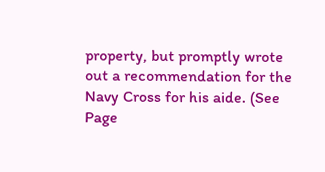property, but promptly wrote out a recommendation for the Navy Cross for his aide. (See Page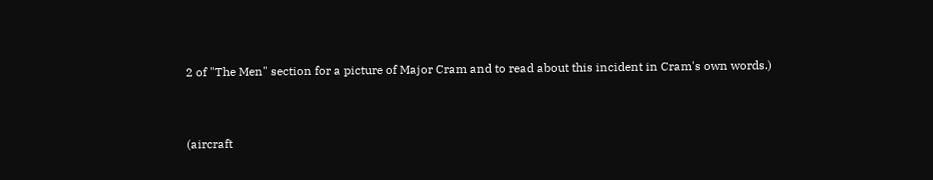2 of "The Men" section for a picture of Major Cram and to read about this incident in Cram's own words.)


(aircraft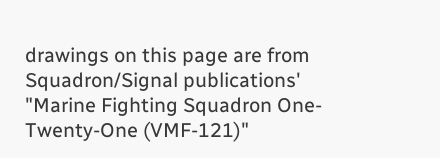drawings on this page are from Squadron/Signal publications'
"Marine Fighting Squadron One-Twenty-One (VMF-121)"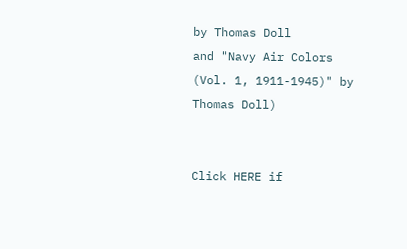by Thomas Doll
and "Navy Air Colors (Vol. 1, 1911-1945)" by Thomas Doll)


Click HERE if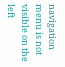navigation menu is not visible on the left